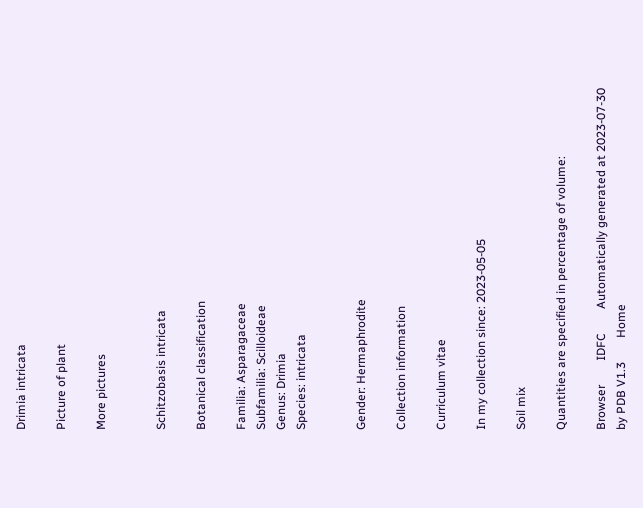Drimia intricata

Picture of plant

More pictures


Schitzobasis intricata

Botanical classification

Familia: Asparagaceae
Subfamilia: Scilloideae
Genus: Drimia
Species: intricata


Gender: Hermaphrodite

Collection information

Curriculum vitae

In my collection since: 2023-05-05

Soil mix

Quantities are specified in percentage of volume:

Browser        IDFC        Automatically generated at 2023-07-30 by PDB V1.3        Home